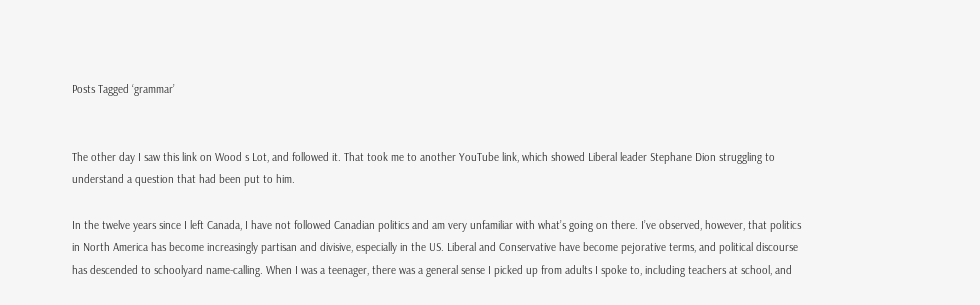Posts Tagged ‘grammar’


The other day I saw this link on Wood s Lot, and followed it. That took me to another YouTube link, which showed Liberal leader Stephane Dion struggling to understand a question that had been put to him.

In the twelve years since I left Canada, I have not followed Canadian politics and am very unfamiliar with what’s going on there. I’ve observed, however, that politics in North America has become increasingly partisan and divisive, especially in the US. Liberal and Conservative have become pejorative terms, and political discourse has descended to schoolyard name-calling. When I was a teenager, there was a general sense I picked up from adults I spoke to, including teachers at school, and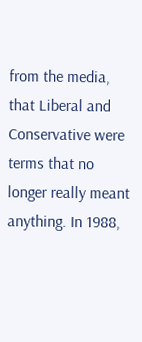from the media, that Liberal and Conservative were terms that no longer really meant anything. In 1988,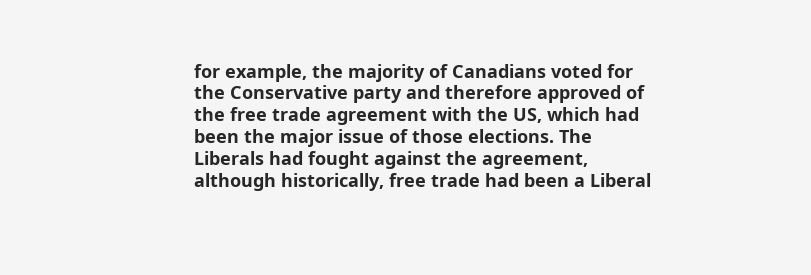for example, the majority of Canadians voted for the Conservative party and therefore approved of the free trade agreement with the US, which had been the major issue of those elections. The Liberals had fought against the agreement, although historically, free trade had been a Liberal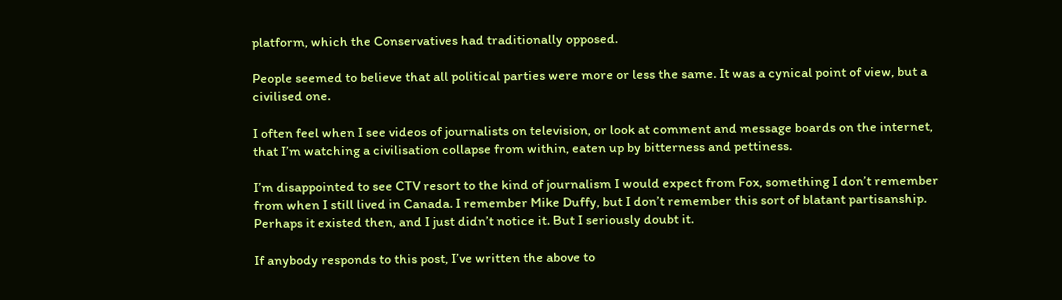platform, which the Conservatives had traditionally opposed.

People seemed to believe that all political parties were more or less the same. It was a cynical point of view, but a civilised one.

I often feel when I see videos of journalists on television, or look at comment and message boards on the internet, that I’m watching a civilisation collapse from within, eaten up by bitterness and pettiness.

I’m disappointed to see CTV resort to the kind of journalism I would expect from Fox, something I don’t remember from when I still lived in Canada. I remember Mike Duffy, but I don’t remember this sort of blatant partisanship. Perhaps it existed then, and I just didn’t notice it. But I seriously doubt it.

If anybody responds to this post, I’ve written the above to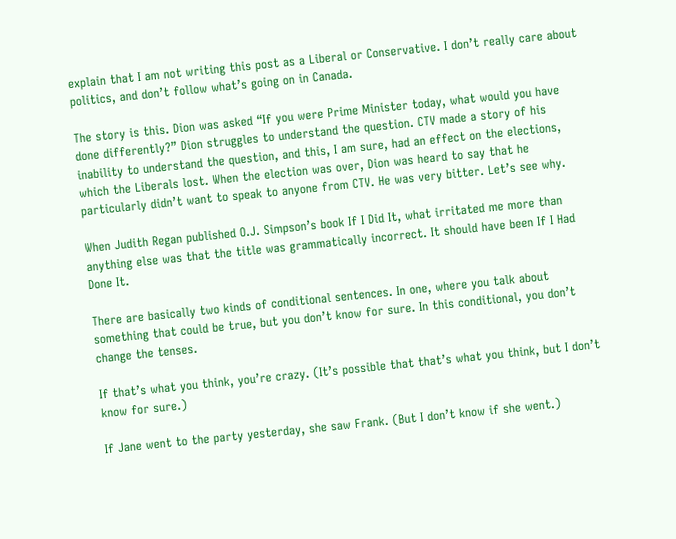explain that I am not writing this post as a Liberal or Conservative. I don’t really care about politics, and don’t follow what’s going on in Canada.

The story is this. Dion was asked “If you were Prime Minister today, what would you have done differently?” Dion struggles to understand the question. CTV made a story of his inability to understand the question, and this, I am sure, had an effect on the elections, which the Liberals lost. When the election was over, Dion was heard to say that he particularly didn’t want to speak to anyone from CTV. He was very bitter. Let’s see why.

When Judith Regan published O.J. Simpson’s book If I Did It, what irritated me more than anything else was that the title was grammatically incorrect. It should have been If I Had Done It.

There are basically two kinds of conditional sentences. In one, where you talk about something that could be true, but you don’t know for sure. In this conditional, you don’t change the tenses.

If that’s what you think, you’re crazy. (It’s possible that that’s what you think, but I don’t know for sure.)

If Jane went to the party yesterday, she saw Frank. (But I don’t know if she went.)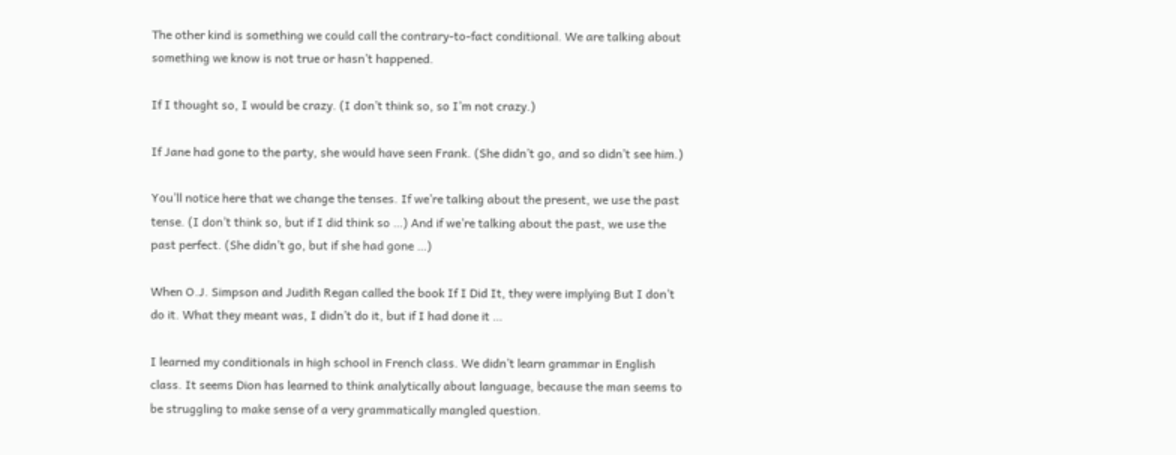The other kind is something we could call the contrary-to-fact conditional. We are talking about something we know is not true or hasn’t happened.

If I thought so, I would be crazy. (I don’t think so, so I’m not crazy.)

If Jane had gone to the party, she would have seen Frank. (She didn’t go, and so didn’t see him.)

You’ll notice here that we change the tenses. If we’re talking about the present, we use the past tense. (I don’t think so, but if I did think so …) And if we’re talking about the past, we use the past perfect. (She didn’t go, but if she had gone …)

When O.J. Simpson and Judith Regan called the book If I Did It, they were implying But I don’t do it. What they meant was, I didn’t do it, but if I had done it …

I learned my conditionals in high school in French class. We didn’t learn grammar in English class. It seems Dion has learned to think analytically about language, because the man seems to be struggling to make sense of a very grammatically mangled question.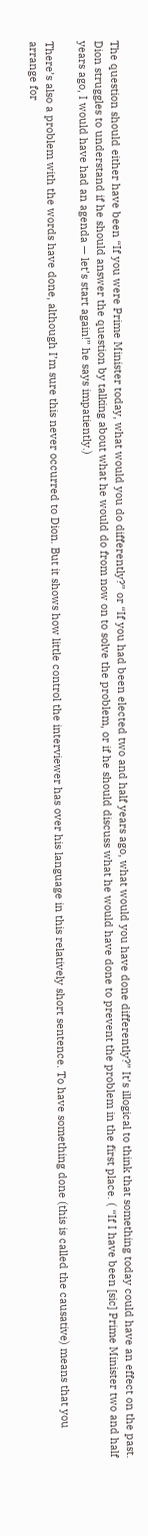The question should either have been “If you were Prime Minister today, what would you do differently?” or “If you had been elected two and half years ago, what would you have done differently?” It’s illogical to think that something today could have an effect on the past. Dion struggles to understand if he should answer the question by talking about what he would do from now on to solve the problem, or if he should discuss what he would have done to prevent the problem in the first place. ( “If I have been [sic] Prime Minister two and half years ago, I would have had an agenda — let’s start again!” he says impatiently.)

There’s also a problem with the words have done, although I’m sure this never occurred to Dion. But it shows how little control the interviewer has over his language in this relatively short sentence. To have something done (this is called the causative) means that you arrange for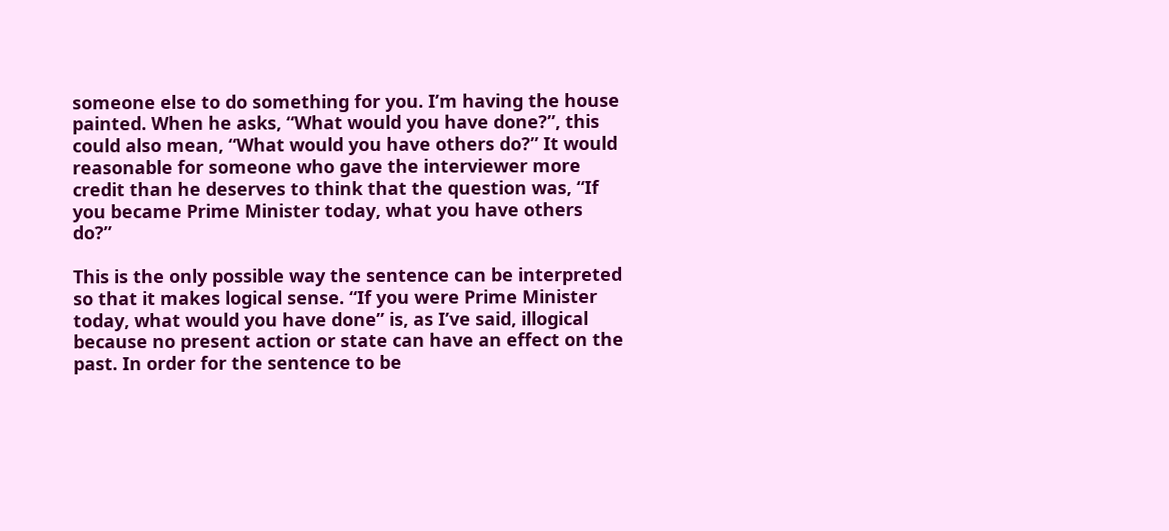someone else to do something for you. I’m having the house painted. When he asks, “What would you have done?”, this could also mean, “What would you have others do?” It would reasonable for someone who gave the interviewer more credit than he deserves to think that the question was, “If you became Prime Minister today, what you have others do?”

This is the only possible way the sentence can be interpreted so that it makes logical sense. “If you were Prime Minister today, what would you have done” is, as I’ve said, illogical because no present action or state can have an effect on the past. In order for the sentence to be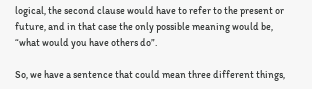logical, the second clause would have to refer to the present or future, and in that case the only possible meaning would be, “what would you have others do”.

So, we have a sentence that could mean three different things,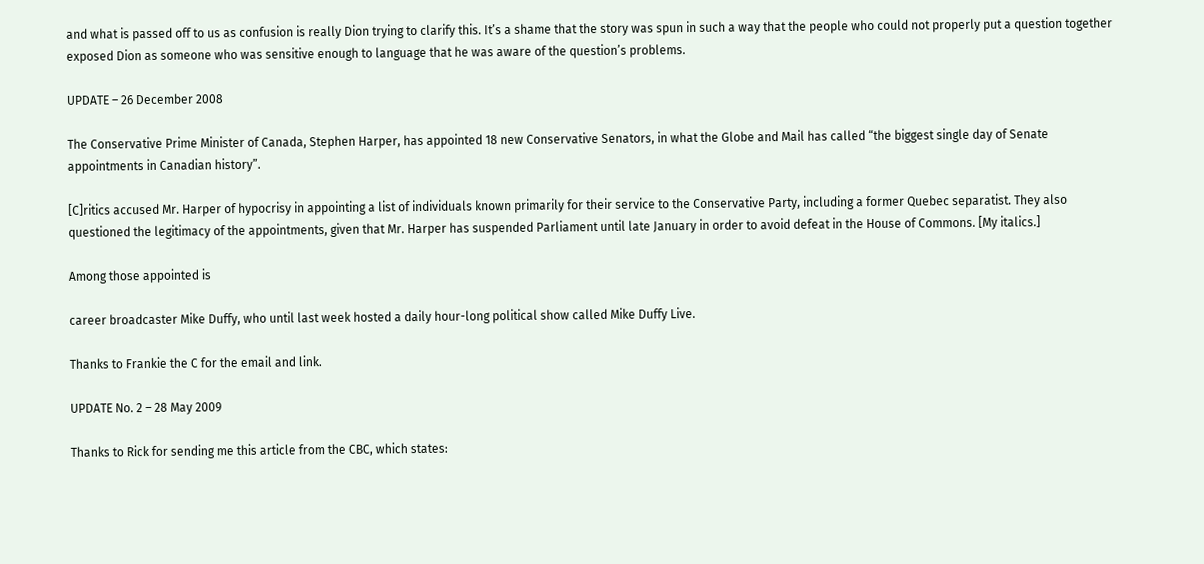and what is passed off to us as confusion is really Dion trying to clarify this. It’s a shame that the story was spun in such a way that the people who could not properly put a question together exposed Dion as someone who was sensitive enough to language that he was aware of the question’s problems.

UPDATE – 26 December 2008

The Conservative Prime Minister of Canada, Stephen Harper, has appointed 18 new Conservative Senators, in what the Globe and Mail has called “the biggest single day of Senate appointments in Canadian history”.

[C]ritics accused Mr. Harper of hypocrisy in appointing a list of individuals known primarily for their service to the Conservative Party, including a former Quebec separatist. They also questioned the legitimacy of the appointments, given that Mr. Harper has suspended Parliament until late January in order to avoid defeat in the House of Commons. [My italics.]

Among those appointed is

career broadcaster Mike Duffy, who until last week hosted a daily hour-long political show called Mike Duffy Live.

Thanks to Frankie the C for the email and link.

UPDATE No. 2 – 28 May 2009

Thanks to Rick for sending me this article from the CBC, which states: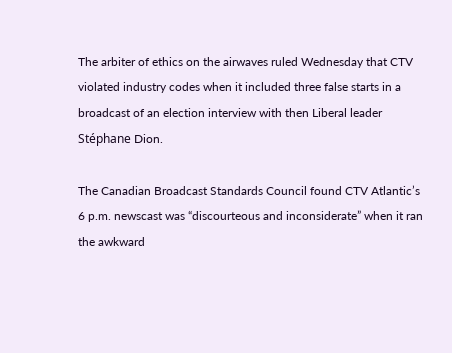The arbiter of ethics on the airwaves ruled Wednesday that CTV violated industry codes when it included three false starts in a broadcast of an election interview with then Liberal leader Stéphane Dion.

The Canadian Broadcast Standards Council found CTV Atlantic’s 6 p.m. newscast was “discourteous and inconsiderate” when it ran the awkward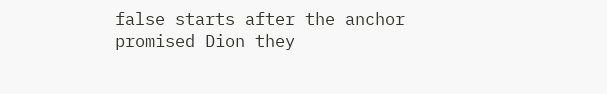false starts after the anchor promised Dion they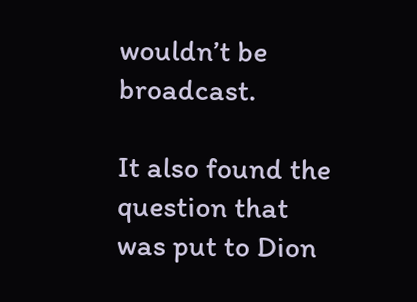wouldn’t be broadcast.

It also found the question that was put to Dion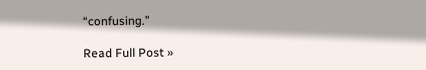“confusing.”

Read Full Post »